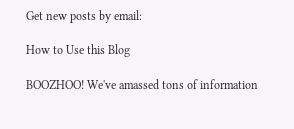Get new posts by email:

How to Use this Blog

BOOZHOO! We've amassed tons of information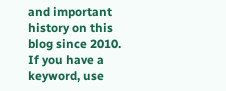and important history on this blog since 2010. If you have a keyword, use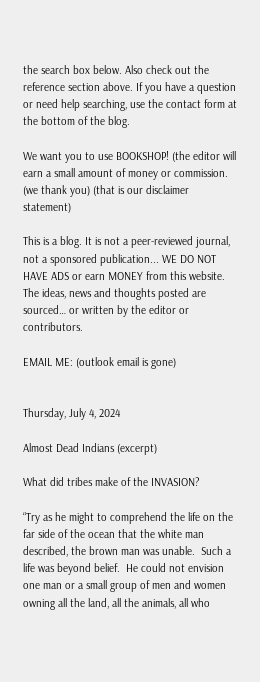the search box below. Also check out the reference section above. If you have a question or need help searching, use the contact form at the bottom of the blog.

We want you to use BOOKSHOP! (the editor will earn a small amount of money or commission. (we thank you) (that is our disclaimer statement)

This is a blog. It is not a peer-reviewed journal, not a sponsored publication... WE DO NOT HAVE ADS or earn MONEY from this website. The ideas, news and thoughts posted are sourced… or written by the editor or contributors.

EMAIL ME: (outlook email is gone)


Thursday, July 4, 2024

Almost Dead Indians (excerpt)

What did tribes make of the INVASION?

“Try as he might to comprehend the life on the far side of the ocean that the white man described, the brown man was unable.  Such a life was beyond belief.  He could not envision one man or a small group of men and women owning all the land, all the animals, all who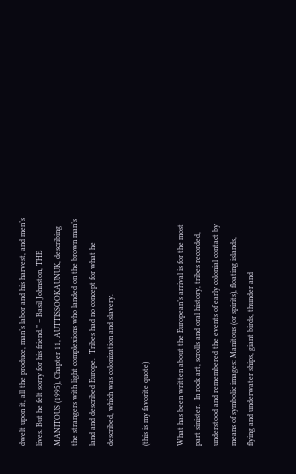dwelt upon it, all the produce, man’s labor and his harvest, and men’s lives. But he felt sorry for his friend.” – Basil Johnston, THE MANITOUS (1995), Chapter 11, AUTTISSOOKAUNUK, describing the strangers with light complexions who landed on the brown man’s land and described Europe.  Tribes had no concept for what he described, which was colonization and slavery.

(this is my favorite quote)

What has been written about the European’s arrival is for the most part sinister.  In rock art, scrolls and oral history, tribes recorded, understood and remembered the events of early colonial contact by means of symbolic images: Manitous (or spirits), floating islands, flying and underwater ships, giant birds, thunder and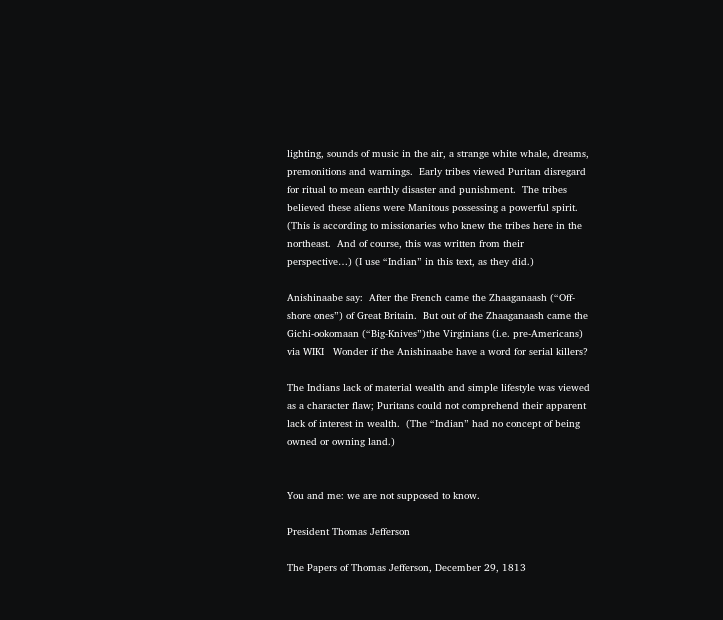lighting, sounds of music in the air, a strange white whale, dreams, premonitions and warnings.  Early tribes viewed Puritan disregard for ritual to mean earthly disaster and punishment.  The tribes believed these aliens were Manitous possessing a powerful spirit.  (This is according to missionaries who knew the tribes here in the northeast.  And of course, this was written from their perspective…) (I use “Indian” in this text, as they did.)

Anishinaabe say:  After the French came the Zhaaganaash (“Off-shore ones”) of Great Britain.  But out of the Zhaaganaash came the Gichi-ookomaan (“Big-Knives”)the Virginians (i.e. pre-Americans) via WIKI   Wonder if the Anishinaabe have a word for serial killers?

The Indians lack of material wealth and simple lifestyle was viewed as a character flaw; Puritans could not comprehend their apparent lack of interest in wealth.  (The “Indian” had no concept of being owned or owning land.)


You and me: we are not supposed to know.

President Thomas Jefferson

The Papers of Thomas Jefferson, December 29, 1813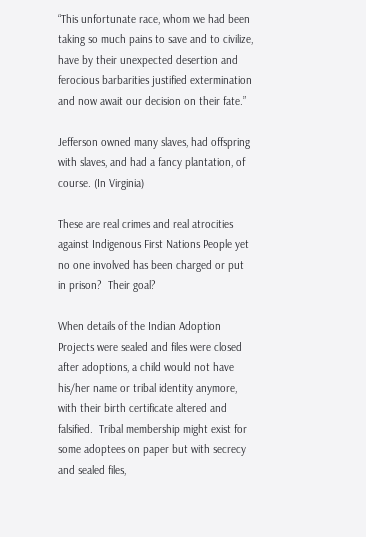“This unfortunate race, whom we had been taking so much pains to save and to civilize, have by their unexpected desertion and ferocious barbarities justified extermination and now await our decision on their fate.”

Jefferson owned many slaves, had offspring with slaves, and had a fancy plantation, of course. (In Virginia)

These are real crimes and real atrocities against Indigenous First Nations People yet no one involved has been charged or put in prison?  Their goal?

When details of the Indian Adoption Projects were sealed and files were closed after adoptions, a child would not have his/her name or tribal identity anymore, with their birth certificate altered and falsified.  Tribal membership might exist for some adoptees on paper but with secrecy and sealed files,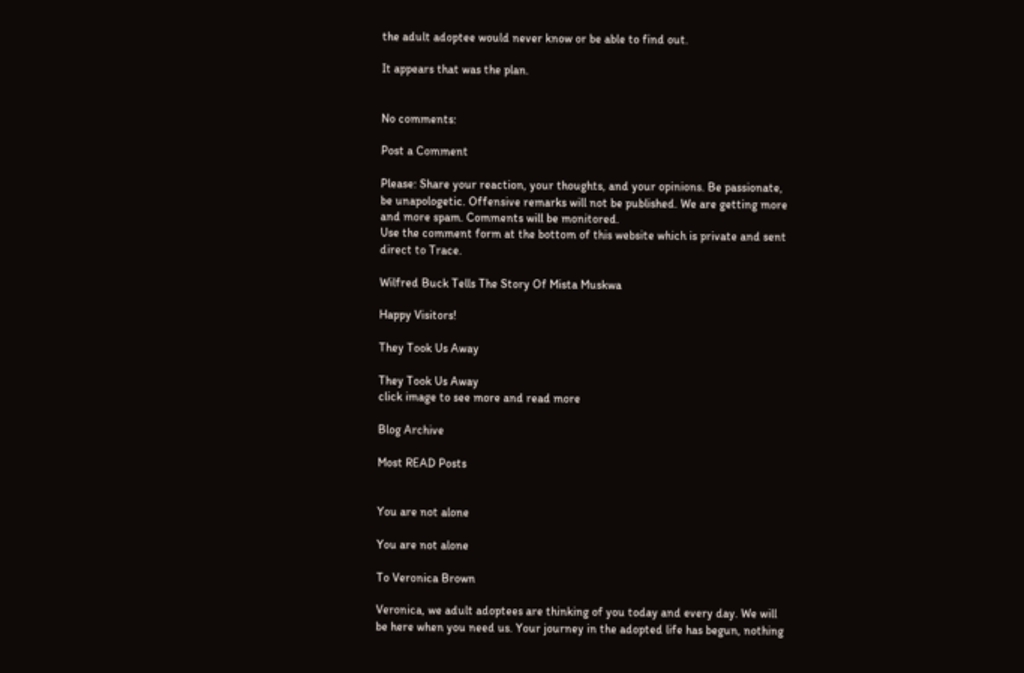the adult adoptee would never know or be able to find out.

It appears that was the plan.


No comments:

Post a Comment

Please: Share your reaction, your thoughts, and your opinions. Be passionate, be unapologetic. Offensive remarks will not be published. We are getting more and more spam. Comments will be monitored.
Use the comment form at the bottom of this website which is private and sent direct to Trace.

Wilfred Buck Tells The Story Of Mista Muskwa

Happy Visitors!

They Took Us Away

They Took Us Away
click image to see more and read more

Blog Archive

Most READ Posts


You are not alone

You are not alone

To Veronica Brown

Veronica, we adult adoptees are thinking of you today and every day. We will be here when you need us. Your journey in the adopted life has begun, nothing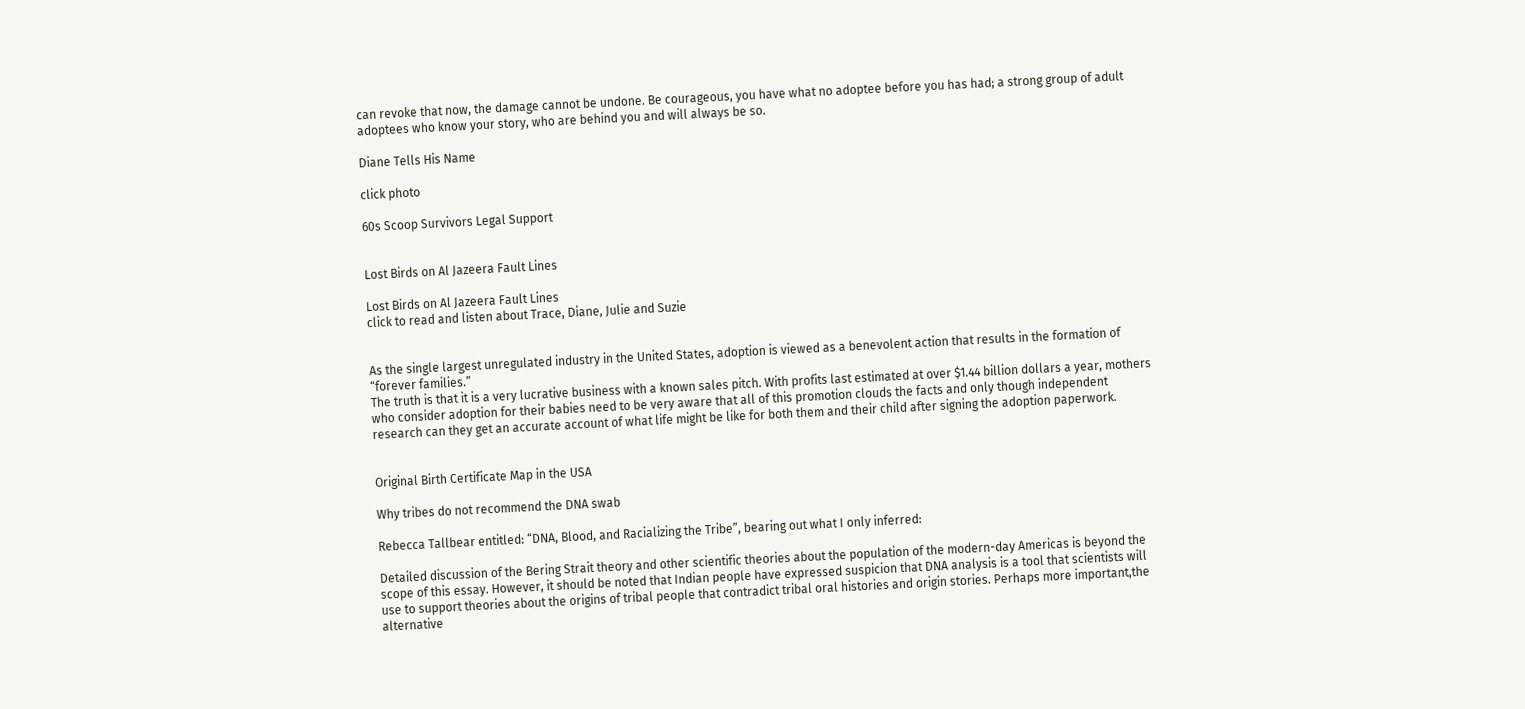can revoke that now, the damage cannot be undone. Be courageous, you have what no adoptee before you has had; a strong group of adult adoptees who know your story, who are behind you and will always be so.

Diane Tells His Name

click photo

60s Scoop Survivors Legal Support


Lost Birds on Al Jazeera Fault Lines

Lost Birds on Al Jazeera Fault Lines
click to read and listen about Trace, Diane, Julie and Suzie


As the single largest unregulated industry in the United States, adoption is viewed as a benevolent action that results in the formation of “forever families.”
The truth is that it is a very lucrative business with a known sales pitch. With profits last estimated at over $1.44 billion dollars a year, mothers who consider adoption for their babies need to be very aware that all of this promotion clouds the facts and only though independent research can they get an accurate account of what life might be like for both them and their child after signing the adoption paperwork.


Original Birth Certificate Map in the USA

Why tribes do not recommend the DNA swab

Rebecca Tallbear entitled: “DNA, Blood, and Racializing the Tribe”, bearing out what I only inferred:

Detailed discussion of the Bering Strait theory and other scientific theories about the population of the modern-day Americas is beyond the scope of this essay. However, it should be noted that Indian people have expressed suspicion that DNA analysis is a tool that scientists will use to support theories about the origins of tribal people that contradict tribal oral histories and origin stories. Perhaps more important,the alternative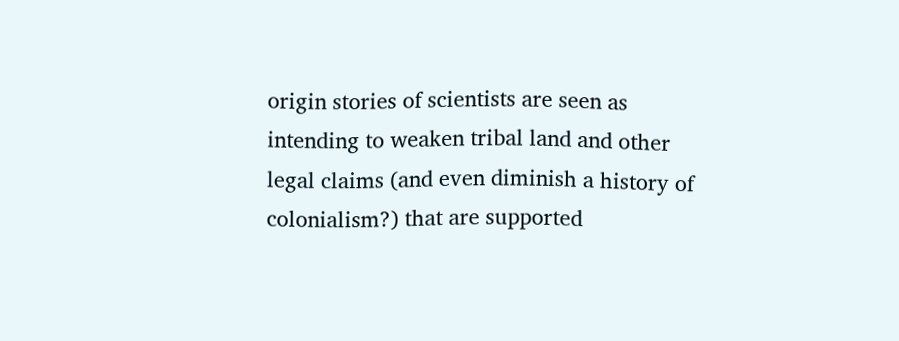origin stories of scientists are seen as intending to weaken tribal land and other legal claims (and even diminish a history of colonialism?) that are supported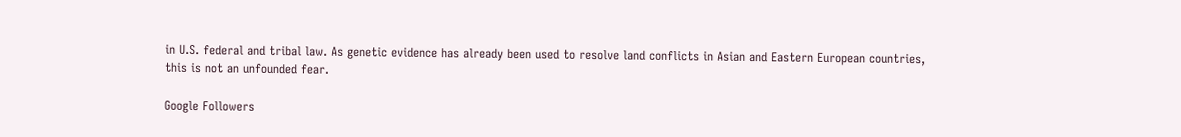in U.S. federal and tribal law. As genetic evidence has already been used to resolve land conflicts in Asian and Eastern European countries, this is not an unfounded fear.

Google Followers